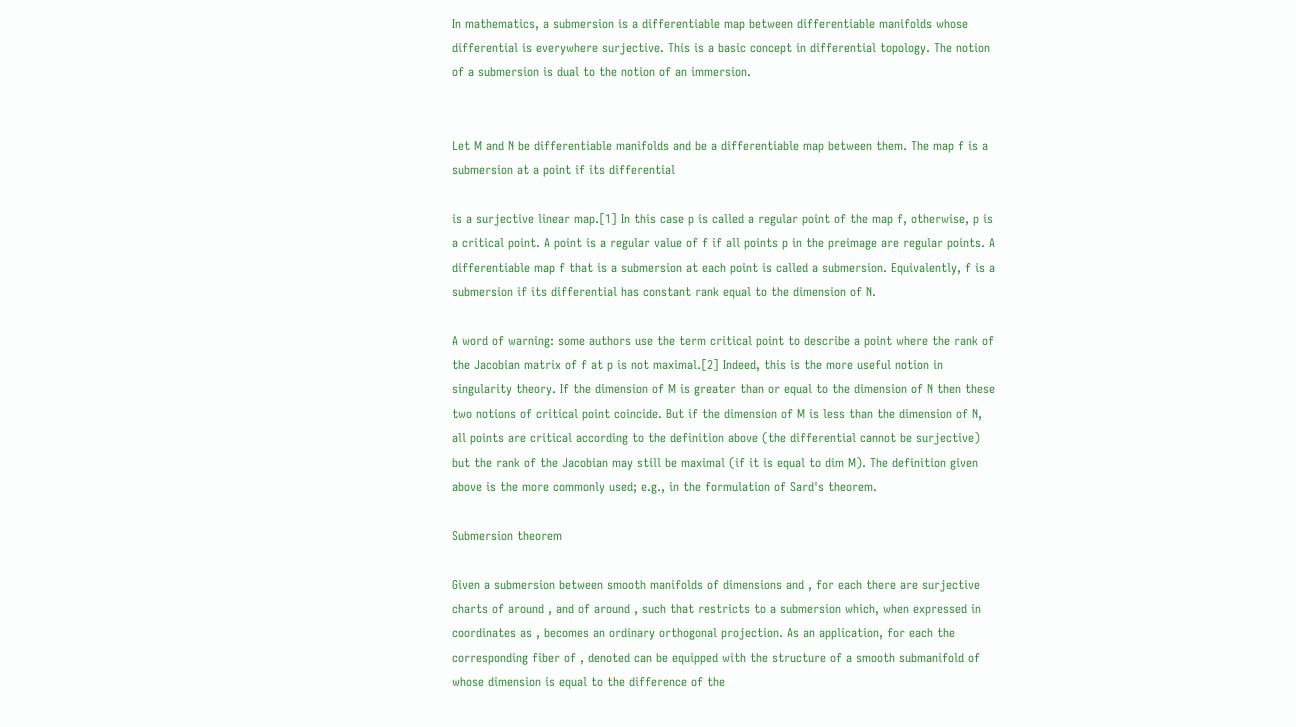In mathematics, a submersion is a differentiable map between differentiable manifolds whose differential is everywhere surjective. This is a basic concept in differential topology. The notion of a submersion is dual to the notion of an immersion.


Let M and N be differentiable manifolds and be a differentiable map between them. The map f is a submersion at a point if its differential

is a surjective linear map.[1] In this case p is called a regular point of the map f, otherwise, p is a critical point. A point is a regular value of f if all points p in the preimage are regular points. A differentiable map f that is a submersion at each point is called a submersion. Equivalently, f is a submersion if its differential has constant rank equal to the dimension of N.

A word of warning: some authors use the term critical point to describe a point where the rank of the Jacobian matrix of f at p is not maximal.[2] Indeed, this is the more useful notion in singularity theory. If the dimension of M is greater than or equal to the dimension of N then these two notions of critical point coincide. But if the dimension of M is less than the dimension of N, all points are critical according to the definition above (the differential cannot be surjective) but the rank of the Jacobian may still be maximal (if it is equal to dim M). The definition given above is the more commonly used; e.g., in the formulation of Sard's theorem.

Submersion theorem

Given a submersion between smooth manifolds of dimensions and , for each there are surjective charts of around , and of around , such that restricts to a submersion which, when expressed in coordinates as , becomes an ordinary orthogonal projection. As an application, for each the corresponding fiber of , denoted can be equipped with the structure of a smooth submanifold of whose dimension is equal to the difference of the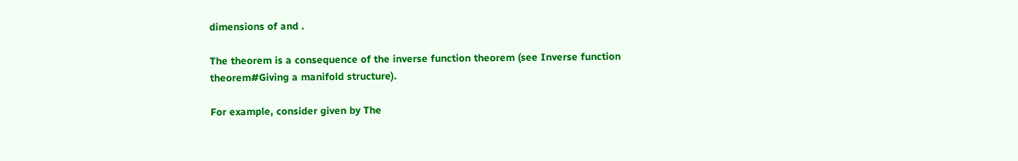dimensions of and .

The theorem is a consequence of the inverse function theorem (see Inverse function theorem#Giving a manifold structure).

For example, consider given by The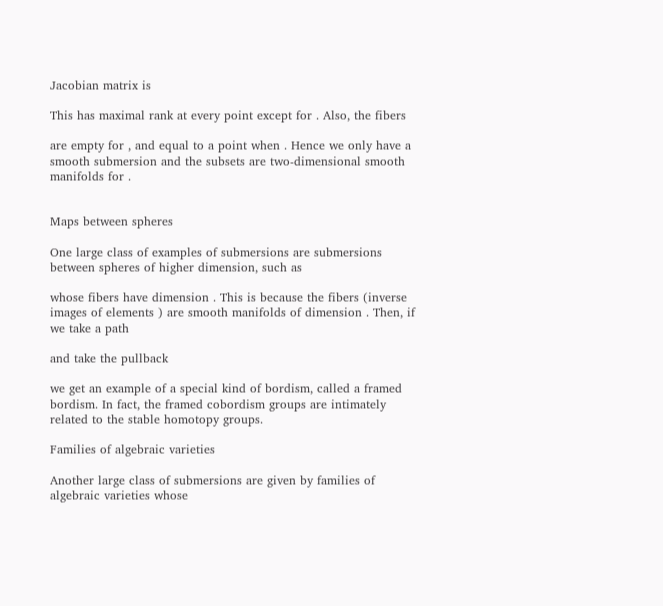Jacobian matrix is

This has maximal rank at every point except for . Also, the fibers

are empty for , and equal to a point when . Hence we only have a smooth submersion and the subsets are two-dimensional smooth manifolds for .


Maps between spheres

One large class of examples of submersions are submersions between spheres of higher dimension, such as

whose fibers have dimension . This is because the fibers (inverse images of elements ) are smooth manifolds of dimension . Then, if we take a path

and take the pullback

we get an example of a special kind of bordism, called a framed bordism. In fact, the framed cobordism groups are intimately related to the stable homotopy groups.

Families of algebraic varieties

Another large class of submersions are given by families of algebraic varieties whose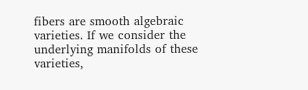fibers are smooth algebraic varieties. If we consider the underlying manifolds of these varieties,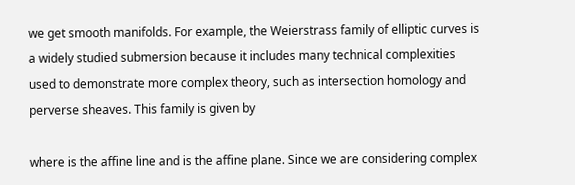we get smooth manifolds. For example, the Weierstrass family of elliptic curves is a widely studied submersion because it includes many technical complexities used to demonstrate more complex theory, such as intersection homology and perverse sheaves. This family is given by

where is the affine line and is the affine plane. Since we are considering complex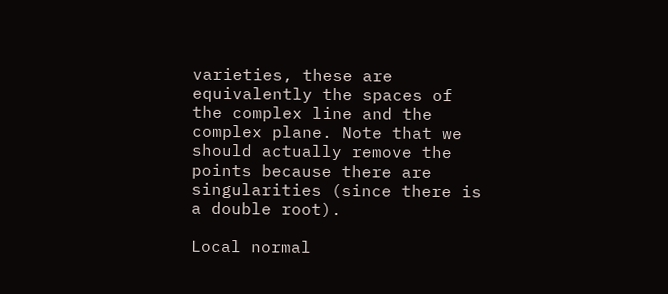varieties, these are equivalently the spaces of the complex line and the complex plane. Note that we should actually remove the points because there are singularities (since there is a double root).

Local normal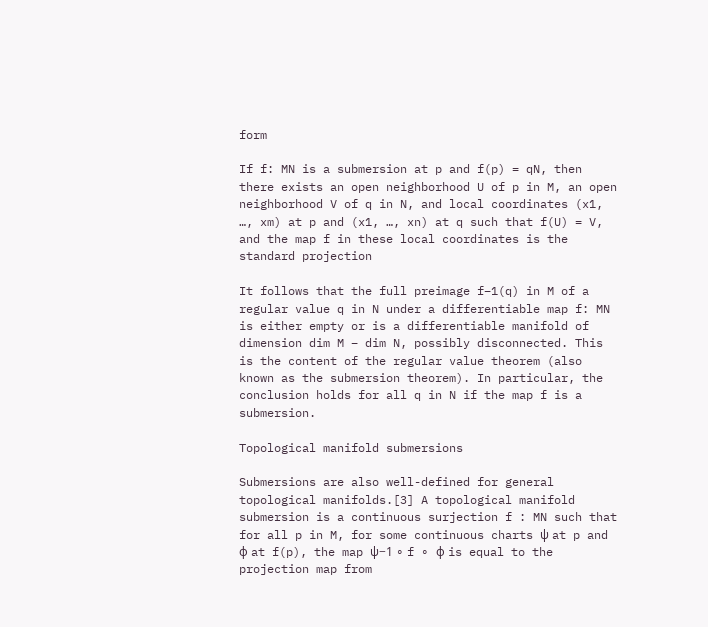form

If f: MN is a submersion at p and f(p) = qN, then there exists an open neighborhood U of p in M, an open neighborhood V of q in N, and local coordinates (x1, …, xm) at p and (x1, …, xn) at q such that f(U) = V, and the map f in these local coordinates is the standard projection

It follows that the full preimage f−1(q) in M of a regular value q in N under a differentiable map f: MN is either empty or is a differentiable manifold of dimension dim M − dim N, possibly disconnected. This is the content of the regular value theorem (also known as the submersion theorem). In particular, the conclusion holds for all q in N if the map f is a submersion.

Topological manifold submersions

Submersions are also well-defined for general topological manifolds.[3] A topological manifold submersion is a continuous surjection f : MN such that for all p in M, for some continuous charts ψ at p and φ at f(p), the map ψ−1 ∘ f ∘ φ is equal to the projection map from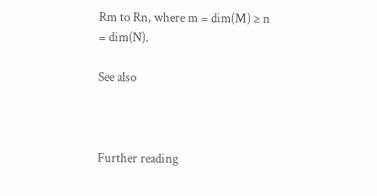Rm to Rn, where m = dim(M) ≥ n = dim(N).

See also



Further reading